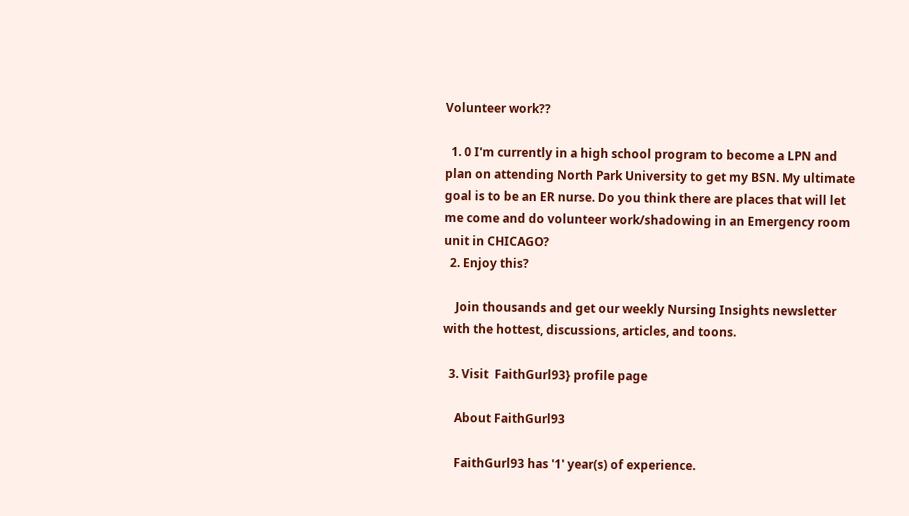Volunteer work??

  1. 0 I'm currently in a high school program to become a LPN and plan on attending North Park University to get my BSN. My ultimate goal is to be an ER nurse. Do you think there are places that will let me come and do volunteer work/shadowing in an Emergency room unit in CHICAGO?
  2. Enjoy this?

    Join thousands and get our weekly Nursing Insights newsletter with the hottest, discussions, articles, and toons.

  3. Visit  FaithGurl93} profile page

    About FaithGurl93

    FaithGurl93 has '1' year(s) of experience.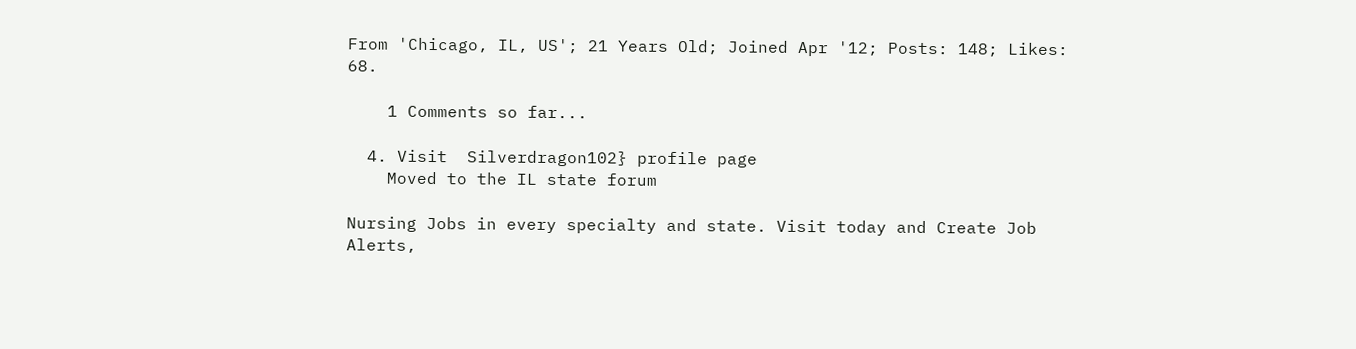From 'Chicago, IL, US'; 21 Years Old; Joined Apr '12; Posts: 148; Likes: 68.

    1 Comments so far...

  4. Visit  Silverdragon102} profile page
    Moved to the IL state forum

Nursing Jobs in every specialty and state. Visit today and Create Job Alerts,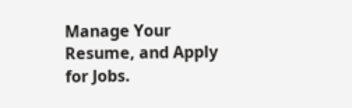Manage Your Resume, and Apply for Jobs.